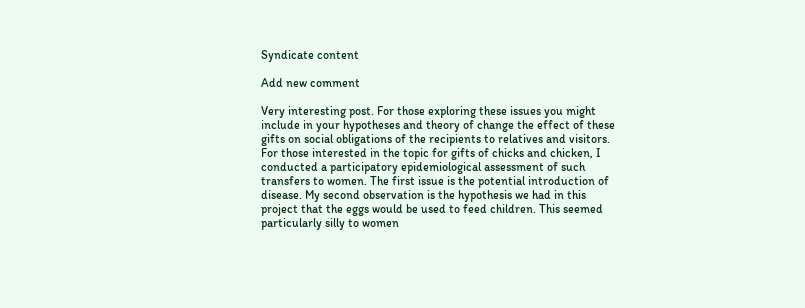Syndicate content

Add new comment

Very interesting post. For those exploring these issues you might include in your hypotheses and theory of change the effect of these gifts on social obligations of the recipients to relatives and visitors. For those interested in the topic for gifts of chicks and chicken, I conducted a participatory epidemiological assessment of such transfers to women. The first issue is the potential introduction of disease. My second observation is the hypothesis we had in this project that the eggs would be used to feed children. This seemed particularly silly to women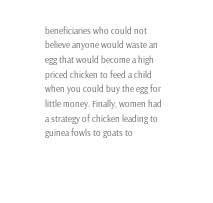beneficiaries who could not believe anyone would waste an egg that would become a high priced chicken to feed a child when you could buy the egg for little money. Finally, women had a strategy of chicken leading to guinea fowls to goats to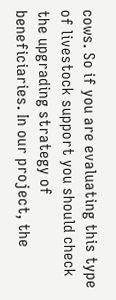cows. So if you are evaluating this type of livestock support you should check the upgrading strategy of beneficiaries. In our project, the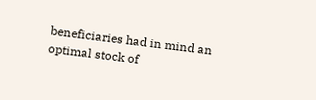beneficiaries had in mind an optimal stock of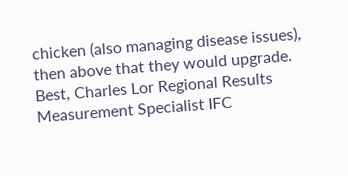chicken (also managing disease issues), then above that they would upgrade. Best, Charles Lor Regional Results Measurement Specialist IFC